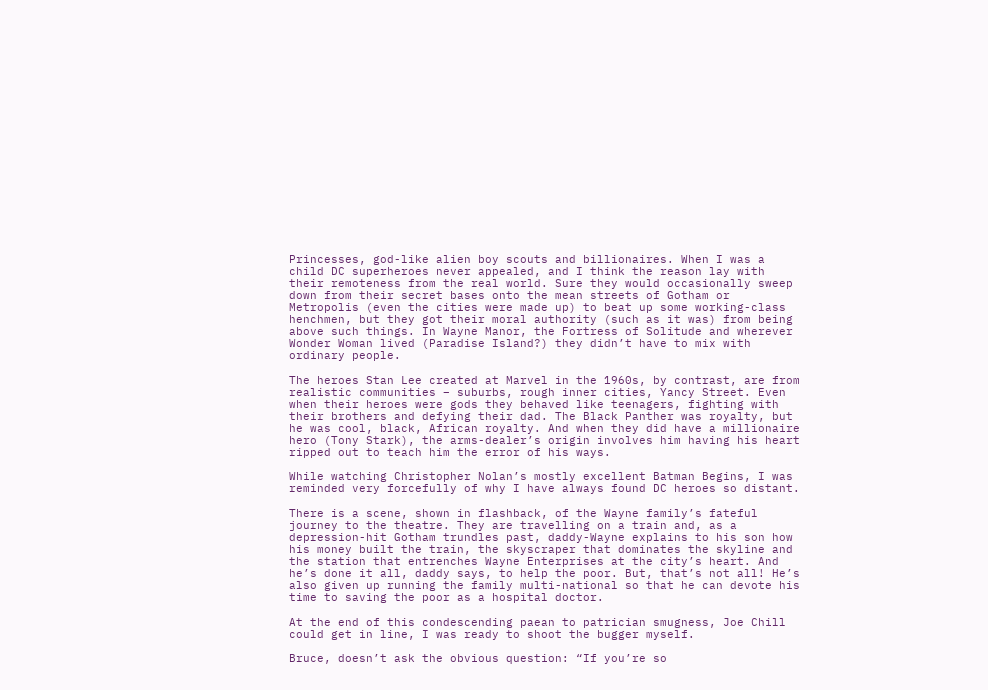Princesses, god-like alien boy scouts and billionaires. When I was a child DC superheroes never appealed, and I think the reason lay with their remoteness from the real world. Sure they would occasionally sweep down from their secret bases onto the mean streets of Gotham or Metropolis (even the cities were made up) to beat up some working-class henchmen, but they got their moral authority (such as it was) from being above such things. In Wayne Manor, the Fortress of Solitude and wherever Wonder Woman lived (Paradise Island?) they didn’t have to mix with ordinary people.

The heroes Stan Lee created at Marvel in the 1960s, by contrast, are from realistic communities – suburbs, rough inner cities, Yancy Street. Even when their heroes were gods they behaved like teenagers, fighting with their brothers and defying their dad. The Black Panther was royalty, but he was cool, black, African royalty. And when they did have a millionaire hero (Tony Stark), the arms-dealer’s origin involves him having his heart ripped out to teach him the error of his ways.

While watching Christopher Nolan’s mostly excellent Batman Begins, I was reminded very forcefully of why I have always found DC heroes so distant.

There is a scene, shown in flashback, of the Wayne family’s fateful journey to the theatre. They are travelling on a train and, as a depression-hit Gotham trundles past, daddy-Wayne explains to his son how his money built the train, the skyscraper that dominates the skyline and the station that entrenches Wayne Enterprises at the city’s heart. And he’s done it all, daddy says, to help the poor. But, that’s not all! He’s also given up running the family multi-national so that he can devote his time to saving the poor as a hospital doctor.

At the end of this condescending paean to patrician smugness, Joe Chill could get in line, I was ready to shoot the bugger myself.

Bruce, doesn’t ask the obvious question: “If you’re so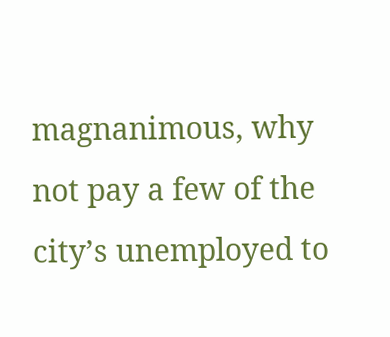magnanimous, why not pay a few of the city’s unemployed to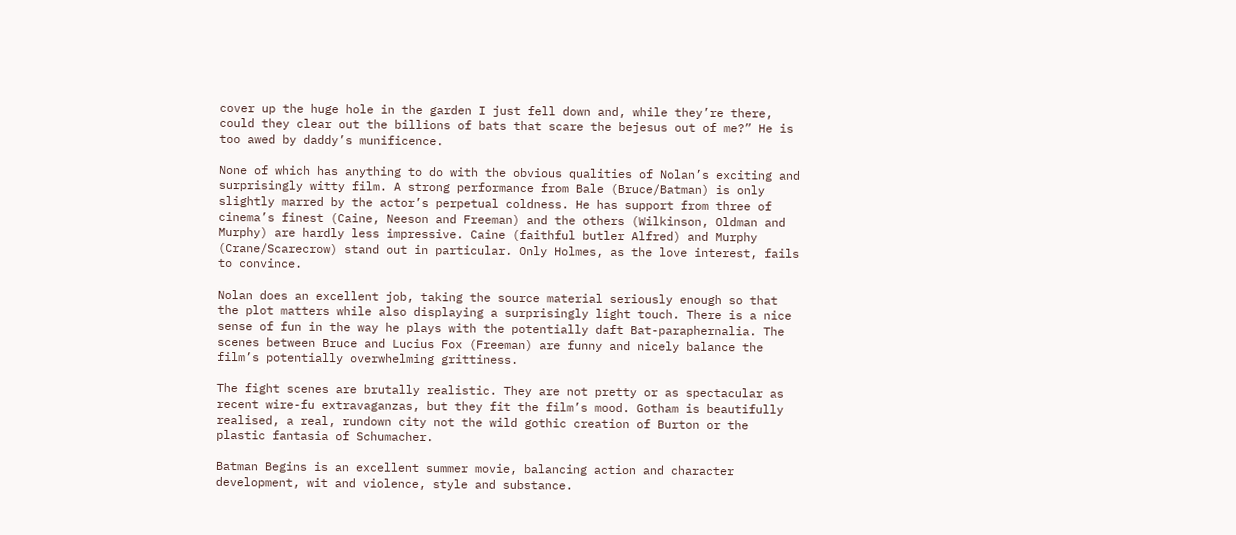cover up the huge hole in the garden I just fell down and, while they’re there, could they clear out the billions of bats that scare the bejesus out of me?” He is too awed by daddy’s munificence.

None of which has anything to do with the obvious qualities of Nolan’s exciting and surprisingly witty film. A strong performance from Bale (Bruce/Batman) is only slightly marred by the actor’s perpetual coldness. He has support from three of cinema’s finest (Caine, Neeson and Freeman) and the others (Wilkinson, Oldman and Murphy) are hardly less impressive. Caine (faithful butler Alfred) and Murphy (Crane/Scarecrow) stand out in particular. Only Holmes, as the love interest, fails to convince.

Nolan does an excellent job, taking the source material seriously enough so that the plot matters while also displaying a surprisingly light touch. There is a nice sense of fun in the way he plays with the potentially daft Bat-paraphernalia. The scenes between Bruce and Lucius Fox (Freeman) are funny and nicely balance the film’s potentially overwhelming grittiness.

The fight scenes are brutally realistic. They are not pretty or as spectacular as recent wire-fu extravaganzas, but they fit the film’s mood. Gotham is beautifully realised, a real, rundown city not the wild gothic creation of Burton or the plastic fantasia of Schumacher.

Batman Begins is an excellent summer movie, balancing action and character development, wit and violence, style and substance.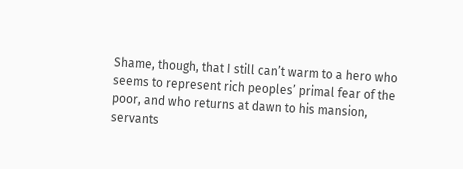Shame, though, that I still can’t warm to a hero who seems to represent rich peoples’ primal fear of the poor, and who returns at dawn to his mansion, servants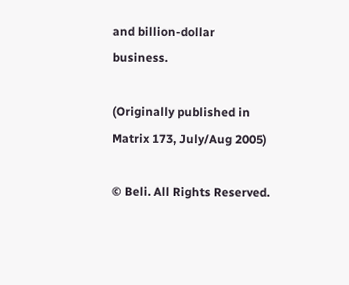and billion-dollar business.

(Originally published in Matrix 173, July/Aug 2005)

© Beli. All Rights Reserved.